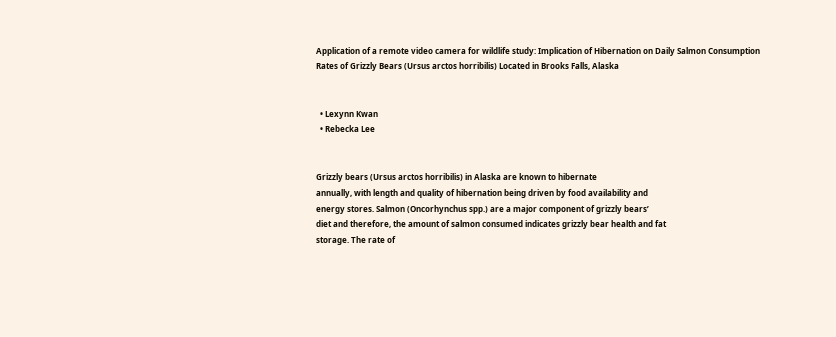Application of a remote video camera for wildlife study: Implication of Hibernation on Daily Salmon Consumption Rates of Grizzly Bears (Ursus arctos horribilis) Located in Brooks Falls, Alaska


  • Lexynn Kwan
  • Rebecka Lee


Grizzly bears (Ursus arctos horribilis) in Alaska are known to hibernate
annually, with length and quality of hibernation being driven by food availability and
energy stores. Salmon (Oncorhynchus spp.) are a major component of grizzly bears’
diet and therefore, the amount of salmon consumed indicates grizzly bear health and fat
storage. The rate of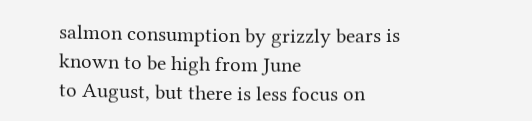salmon consumption by grizzly bears is known to be high from June
to August, but there is less focus on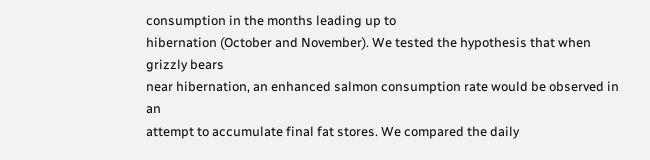consumption in the months leading up to
hibernation (October and November). We tested the hypothesis that when grizzly bears
near hibernation, an enhanced salmon consumption rate would be observed in an
attempt to accumulate final fat stores. We compared the daily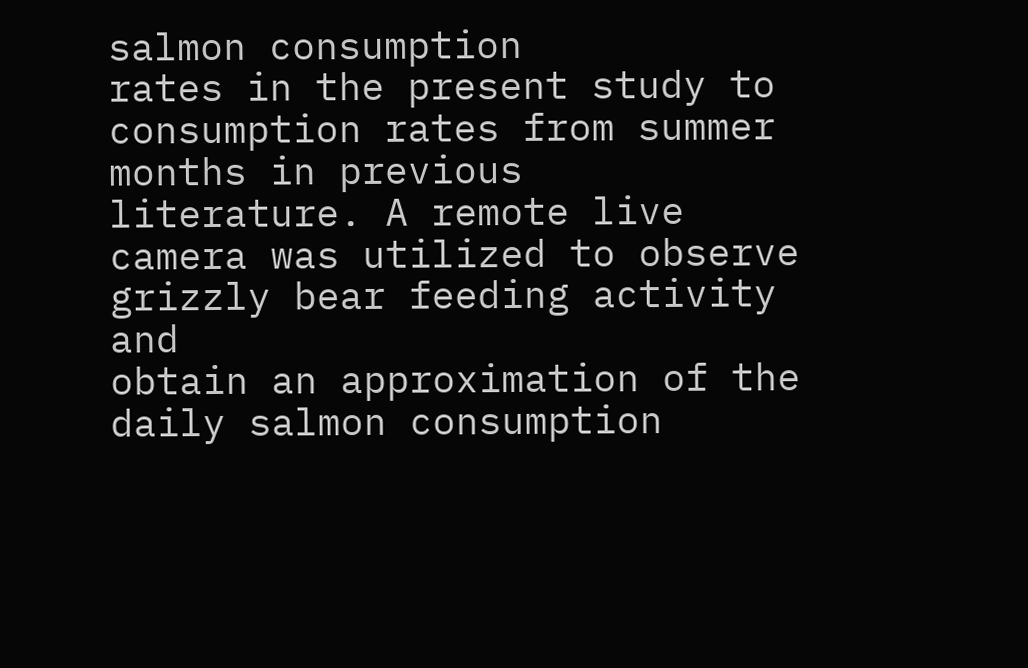salmon consumption
rates in the present study to consumption rates from summer months in previous
literature. A remote live camera was utilized to observe grizzly bear feeding activity and
obtain an approximation of the daily salmon consumption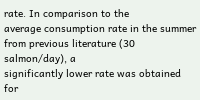rate. In comparison to the
average consumption rate in the summer from previous literature (30 salmon/day), a
significantly lower rate was obtained for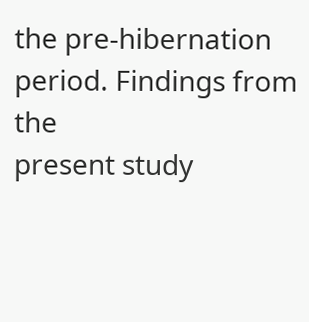the pre-hibernation period. Findings from the
present study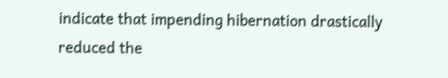indicate that impending hibernation drastically reduced the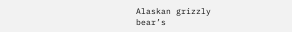Alaskan grizzly
bear’s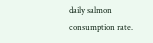daily salmon consumption rate.